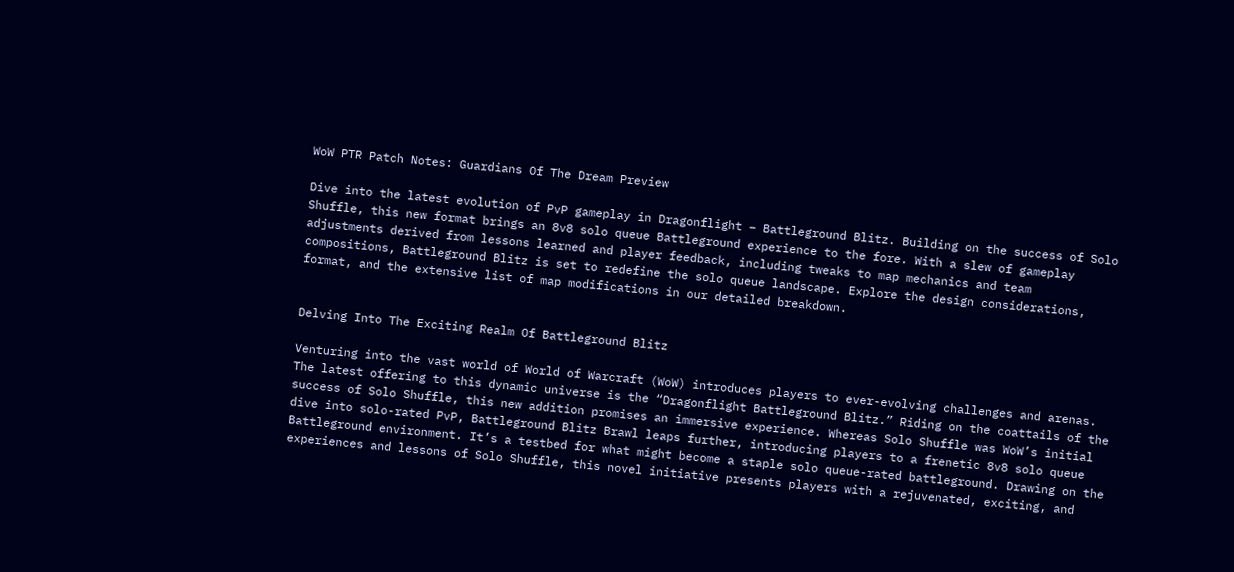WoW PTR Patch Notes: Guardians Of The Dream Preview

Dive into the latest evolution of PvP gameplay in Dragonflight – Battleground Blitz. Building on the success of Solo Shuffle, this new format brings an 8v8 solo queue Battleground experience to the fore. With a slew of gameplay adjustments derived from lessons learned and player feedback, including tweaks to map mechanics and team compositions, Battleground Blitz is set to redefine the solo queue landscape. Explore the design considerations, format, and the extensive list of map modifications in our detailed breakdown.


Delving Into The Exciting Realm Of Battleground Blitz

Venturing into the vast world of World of Warcraft (WoW) introduces players to ever-evolving challenges and arenas. The latest offering to this dynamic universe is the “Dragonflight Battleground Blitz.” Riding on the coattails of the success of Solo Shuffle, this new addition promises an immersive experience. Whereas Solo Shuffle was WoW’s initial dive into solo-rated PvP, Battleground Blitz Brawl leaps further, introducing players to a frenetic 8v8 solo queue Battleground environment. It’s a testbed for what might become a staple solo queue-rated battleground. Drawing on the experiences and lessons of Solo Shuffle, this novel initiative presents players with a rejuvenated, exciting, and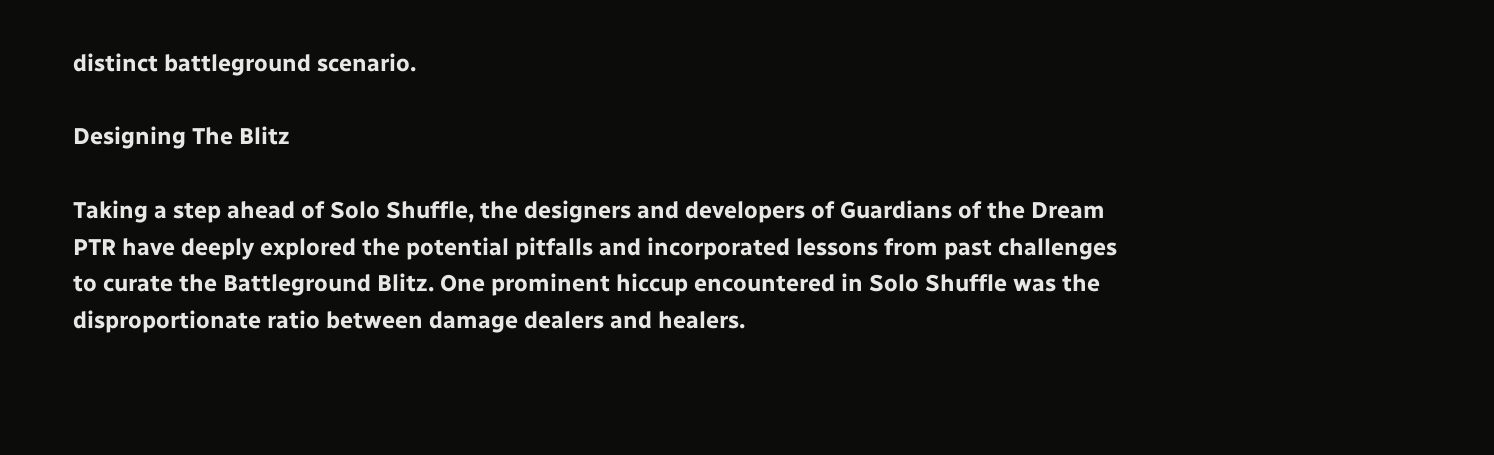distinct battleground scenario.

Designing The Blitz

Taking a step ahead of Solo Shuffle, the designers and developers of Guardians of the Dream PTR have deeply explored the potential pitfalls and incorporated lessons from past challenges to curate the Battleground Blitz. One prominent hiccup encountered in Solo Shuffle was the disproportionate ratio between damage dealers and healers.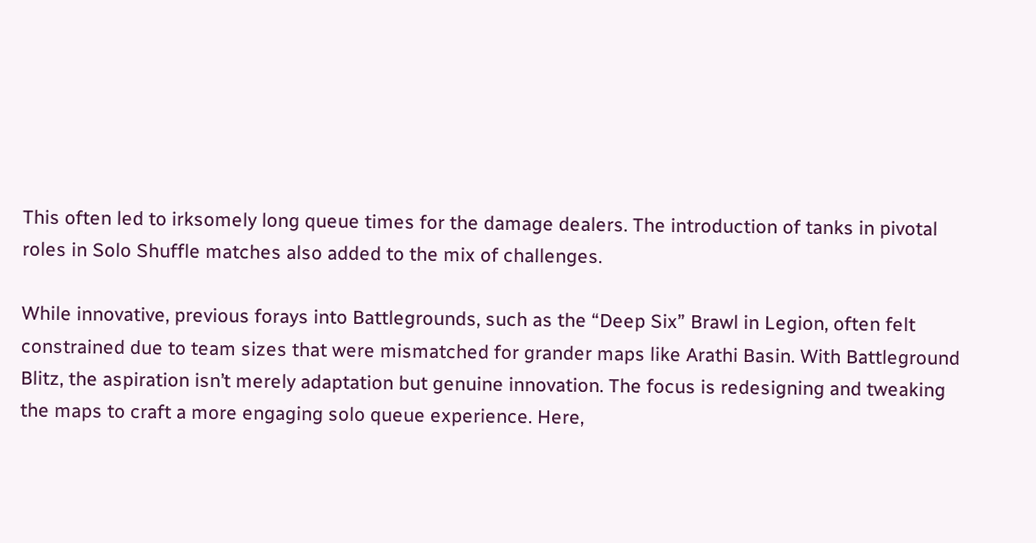This often led to irksomely long queue times for the damage dealers. The introduction of tanks in pivotal roles in Solo Shuffle matches also added to the mix of challenges.

While innovative, previous forays into Battlegrounds, such as the “Deep Six” Brawl in Legion, often felt constrained due to team sizes that were mismatched for grander maps like Arathi Basin. With Battleground Blitz, the aspiration isn’t merely adaptation but genuine innovation. The focus is redesigning and tweaking the maps to craft a more engaging solo queue experience. Here,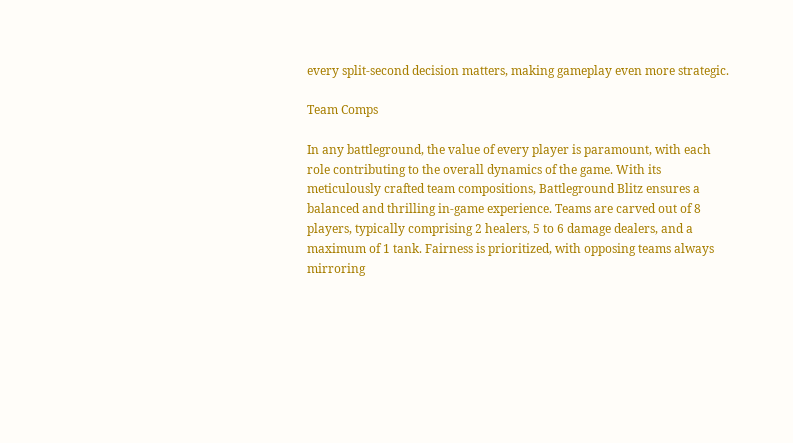every split-second decision matters, making gameplay even more strategic.

Team Comps

In any battleground, the value of every player is paramount, with each role contributing to the overall dynamics of the game. With its meticulously crafted team compositions, Battleground Blitz ensures a balanced and thrilling in-game experience. Teams are carved out of 8 players, typically comprising 2 healers, 5 to 6 damage dealers, and a maximum of 1 tank. Fairness is prioritized, with opposing teams always mirroring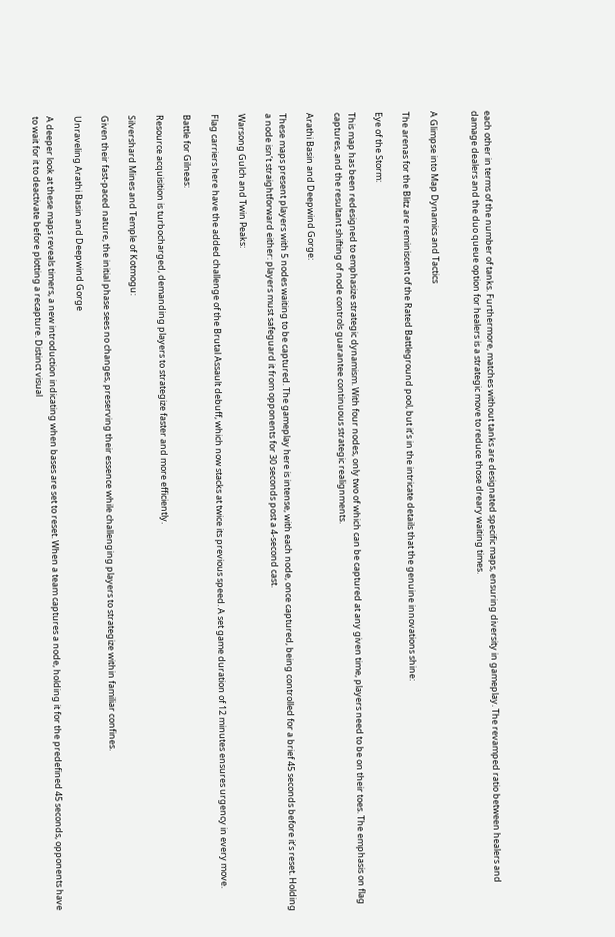each other in terms of the number of tanks. Furthermore, matches without tanks are designated specific maps, ensuring diversity in gameplay. The revamped ratio between healers and damage dealers and the duo queue option for healers is a strategic move to reduce those dreary waiting times.


A Glimpse into Map Dynamics and Tactics

The arenas for the Blitz are reminiscent of the Rated Battleground pool, but it’s in the intricate details that the genuine innovations shine:

Eye of the Storm:

This map has been redesigned to emphasize strategic dynamism. With four nodes, only two of which can be captured at any given time, players need to be on their toes. The emphasis on flag captures, and the resultant shifting of node controls guarantee continuous strategic realignments.

Arathi Basin and Deepwind Gorge:

These maps present players with 5 nodes waiting to be captured. The gameplay here is intense, with each node, once captured, being controlled for a brief 45 seconds before it’s reset. Holding a node isn’t straightforward either: players must safeguard it from opponents for 30 seconds post a 4-second cast.

Warsong Gulch and Twin Peaks:

Flag carriers here have the added challenge of the Brutal Assault debuff, which now stacks at twice its previous speed. A set game duration of 12 minutes ensures urgency in every move.

Battle for Gilneas:

Resource acquisition is turbocharged, demanding players to strategize faster and more efficiently.

Silvershard Mines and Temple of Kotmogu:

Given their fast-paced nature, the initial phase sees no changes, preserving their essence while challenging players to strategize within familiar confines.

Unraveling Arathi Basin and Deepwind Gorge

A deeper look at these maps reveals timers, a new introduction indicating when bases are set to reset. When a team captures a node, holding it for the predefined 45 seconds, opponents have to wait for it to deactivate before plotting a recapture. Distinct visual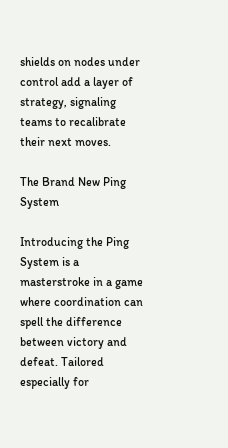shields on nodes under control add a layer of strategy, signaling teams to recalibrate their next moves.

The Brand New Ping System

Introducing the Ping System is a masterstroke in a game where coordination can spell the difference between victory and defeat. Tailored especially for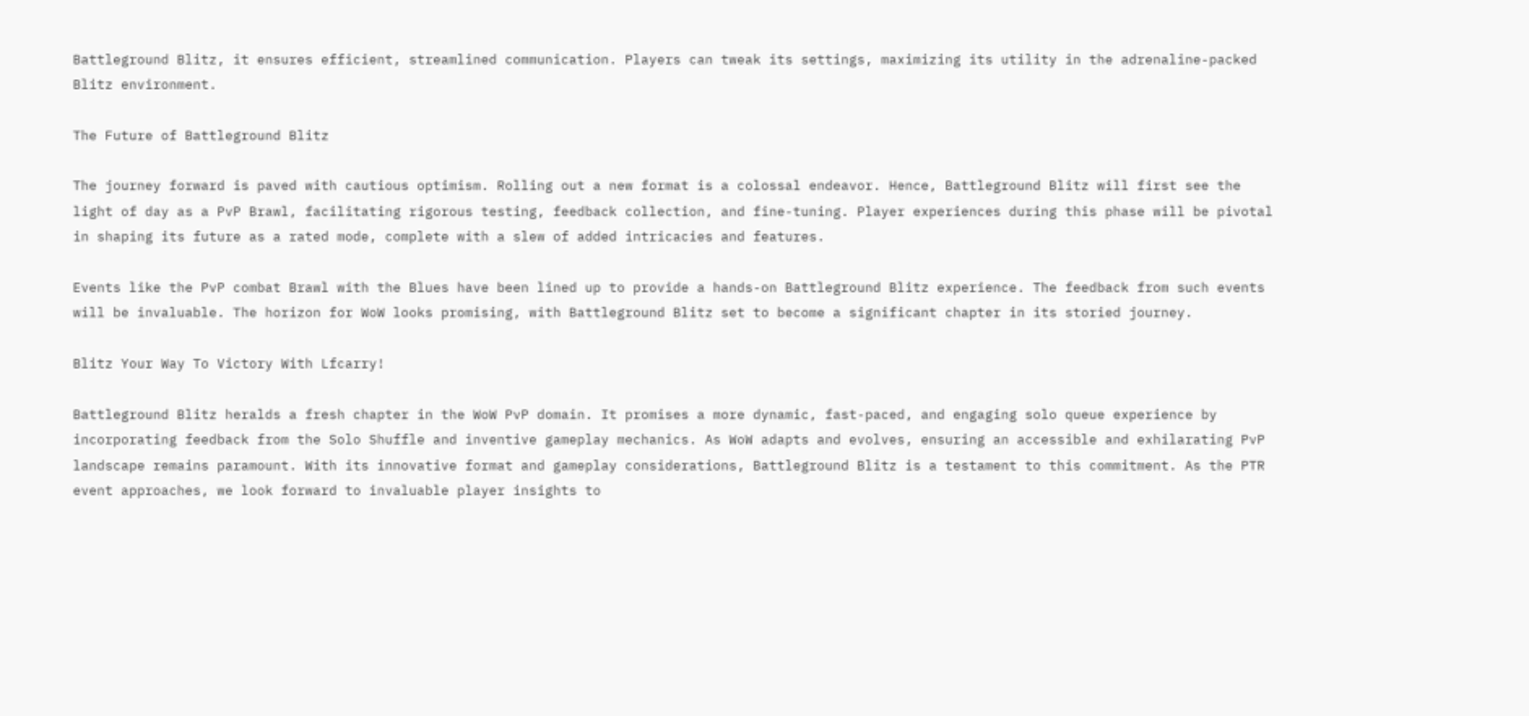Battleground Blitz, it ensures efficient, streamlined communication. Players can tweak its settings, maximizing its utility in the adrenaline-packed Blitz environment.

The Future of Battleground Blitz

The journey forward is paved with cautious optimism. Rolling out a new format is a colossal endeavor. Hence, Battleground Blitz will first see the light of day as a PvP Brawl, facilitating rigorous testing, feedback collection, and fine-tuning. Player experiences during this phase will be pivotal in shaping its future as a rated mode, complete with a slew of added intricacies and features.

Events like the PvP combat Brawl with the Blues have been lined up to provide a hands-on Battleground Blitz experience. The feedback from such events will be invaluable. The horizon for WoW looks promising, with Battleground Blitz set to become a significant chapter in its storied journey.

Blitz Your Way To Victory With Lfcarry!

Battleground Blitz heralds a fresh chapter in the WoW PvP domain. It promises a more dynamic, fast-paced, and engaging solo queue experience by incorporating feedback from the Solo Shuffle and inventive gameplay mechanics. As WoW adapts and evolves, ensuring an accessible and exhilarating PvP landscape remains paramount. With its innovative format and gameplay considerations, Battleground Blitz is a testament to this commitment. As the PTR event approaches, we look forward to invaluable player insights to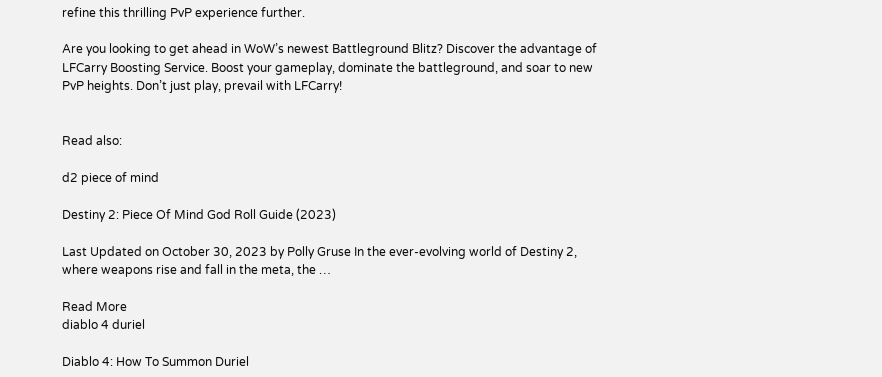refine this thrilling PvP experience further.

Are you looking to get ahead in WoW’s newest Battleground Blitz? Discover the advantage of LFCarry Boosting Service. Boost your gameplay, dominate the battleground, and soar to new PvP heights. Don’t just play, prevail with LFCarry!


Read also:

d2 piece of mind

Destiny 2: Piece Of Mind God Roll Guide (2023)

Last Updated on October 30, 2023 by Polly Gruse In the ever-evolving world of Destiny 2, where weapons rise and fall in the meta, the …

Read More
diablo 4 duriel

Diablo 4: How To Summon Duriel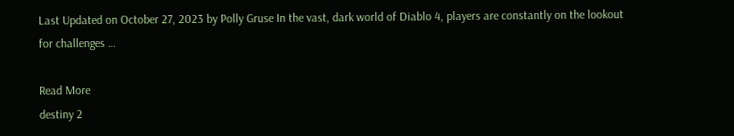Last Updated on October 27, 2023 by Polly Gruse In the vast, dark world of Diablo 4, players are constantly on the lookout for challenges …

Read More
destiny 2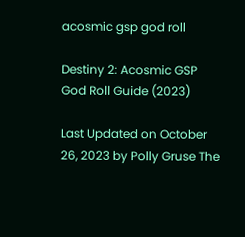acosmic gsp god roll

Destiny 2: Acosmic GSP God Roll Guide (2023)

Last Updated on October 26, 2023 by Polly Gruse The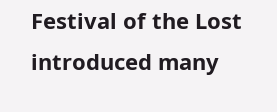Festival of the Lost introduced many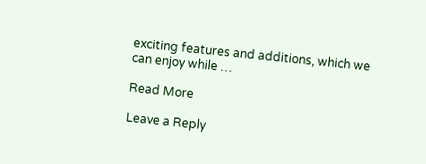exciting features and additions, which we can enjoy while …

Read More

Leave a Reply